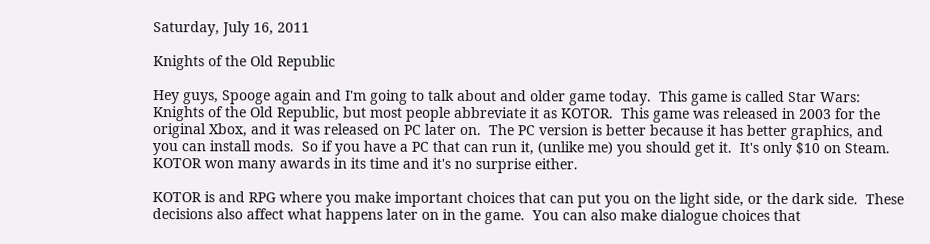Saturday, July 16, 2011

Knights of the Old Republic

Hey guys, Spooge again and I'm going to talk about and older game today.  This game is called Star Wars: Knights of the Old Republic, but most people abbreviate it as KOTOR.  This game was released in 2003 for the original Xbox, and it was released on PC later on.  The PC version is better because it has better graphics, and you can install mods.  So if you have a PC that can run it, (unlike me) you should get it.  It's only $10 on Steam.    KOTOR won many awards in its time and it's no surprise either.

KOTOR is and RPG where you make important choices that can put you on the light side, or the dark side.  These decisions also affect what happens later on in the game.  You can also make dialogue choices that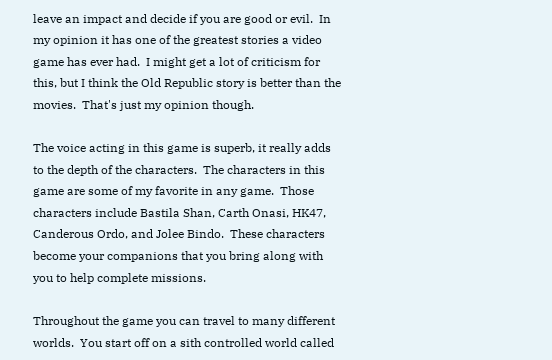leave an impact and decide if you are good or evil.  In my opinion it has one of the greatest stories a video game has ever had.  I might get a lot of criticism for this, but I think the Old Republic story is better than the movies.  That's just my opinion though.

The voice acting in this game is superb, it really adds to the depth of the characters.  The characters in this game are some of my favorite in any game.  Those characters include Bastila Shan, Carth Onasi, HK47, Canderous Ordo, and Jolee Bindo.  These characters become your companions that you bring along with you to help complete missions.

Throughout the game you can travel to many different worlds.  You start off on a sith controlled world called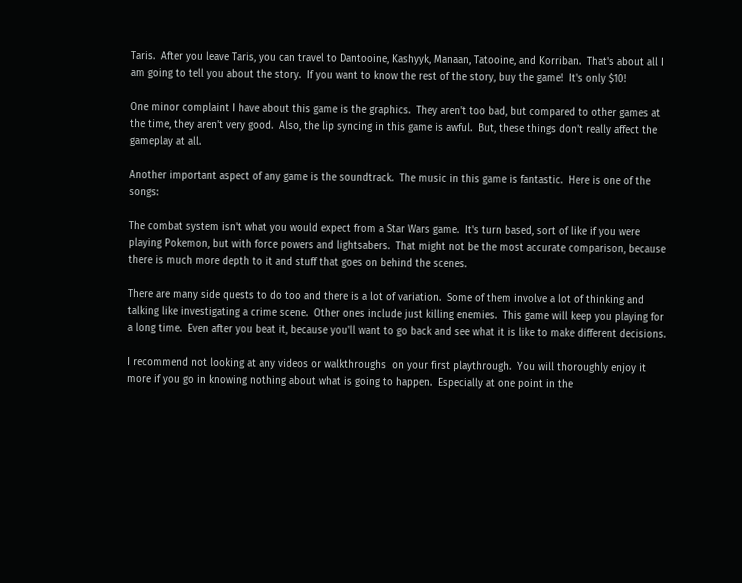Taris.  After you leave Taris, you can travel to Dantooine, Kashyyk, Manaan, Tatooine, and Korriban.  That's about all I am going to tell you about the story.  If you want to know the rest of the story, buy the game!  It's only $10!

One minor complaint I have about this game is the graphics.  They aren't too bad, but compared to other games at the time, they aren't very good.  Also, the lip syncing in this game is awful.  But, these things don't really affect the gameplay at all.

Another important aspect of any game is the soundtrack.  The music in this game is fantastic.  Here is one of the songs:

The combat system isn't what you would expect from a Star Wars game.  It's turn based, sort of like if you were playing Pokemon, but with force powers and lightsabers.  That might not be the most accurate comparison, because there is much more depth to it and stuff that goes on behind the scenes.

There are many side quests to do too and there is a lot of variation.  Some of them involve a lot of thinking and talking like investigating a crime scene.  Other ones include just killing enemies.  This game will keep you playing for a long time.  Even after you beat it, because you'll want to go back and see what it is like to make different decisions.

I recommend not looking at any videos or walkthroughs  on your first playthrough.  You will thoroughly enjoy it more if you go in knowing nothing about what is going to happen.  Especially at one point in the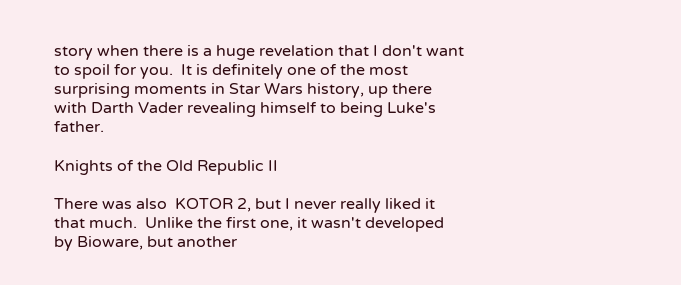story when there is a huge revelation that I don't want to spoil for you.  It is definitely one of the most surprising moments in Star Wars history, up there with Darth Vader revealing himself to being Luke's father.

Knights of the Old Republic II

There was also  KOTOR 2, but I never really liked it that much.  Unlike the first one, it wasn't developed by Bioware, but another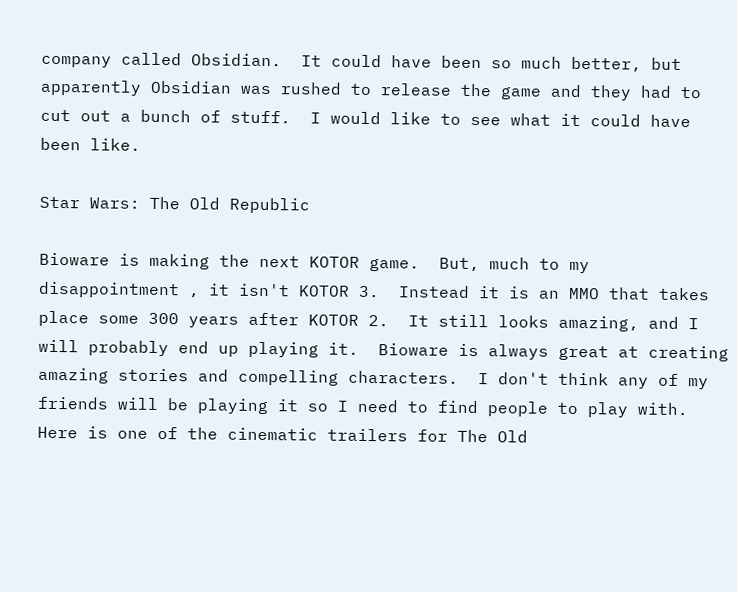company called Obsidian.  It could have been so much better, but apparently Obsidian was rushed to release the game and they had to cut out a bunch of stuff.  I would like to see what it could have been like.

Star Wars: The Old Republic

Bioware is making the next KOTOR game.  But, much to my disappointment , it isn't KOTOR 3.  Instead it is an MMO that takes place some 300 years after KOTOR 2.  It still looks amazing, and I will probably end up playing it.  Bioware is always great at creating amazing stories and compelling characters.  I don't think any of my friends will be playing it so I need to find people to play with.  Here is one of the cinematic trailers for The Old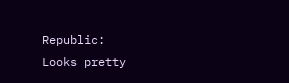Republic:
Looks pretty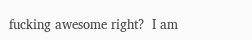fucking awesome right?  I am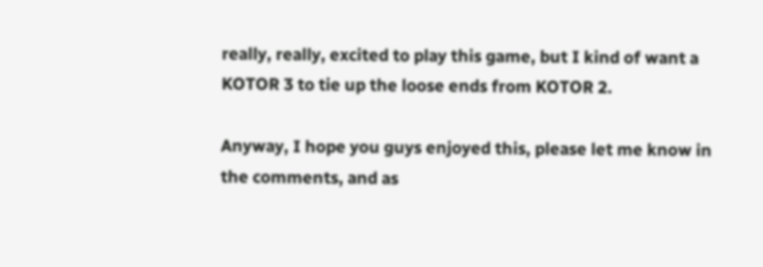really, really, excited to play this game, but I kind of want a KOTOR 3 to tie up the loose ends from KOTOR 2.

Anyway, I hope you guys enjoyed this, please let me know in the comments, and as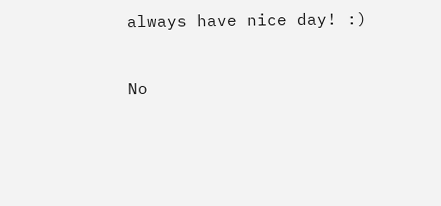always have nice day! :)


No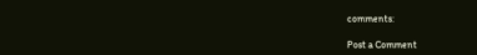comments:

Post a Comment